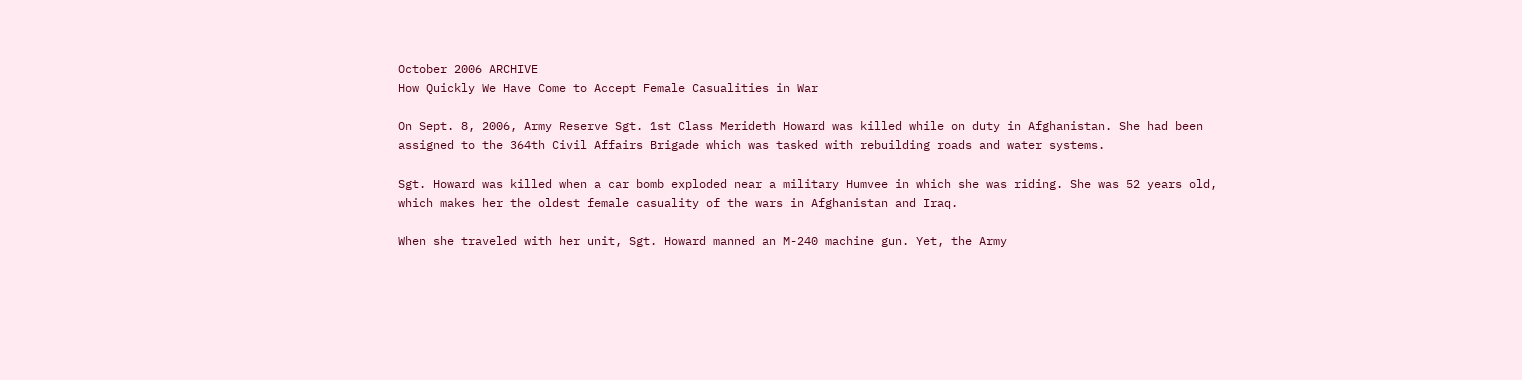October 2006 ARCHIVE
How Quickly We Have Come to Accept Female Casualities in War

On Sept. 8, 2006, Army Reserve Sgt. 1st Class Merideth Howard was killed while on duty in Afghanistan. She had been assigned to the 364th Civil Affairs Brigade which was tasked with rebuilding roads and water systems.

Sgt. Howard was killed when a car bomb exploded near a military Humvee in which she was riding. She was 52 years old, which makes her the oldest female casuality of the wars in Afghanistan and Iraq.

When she traveled with her unit, Sgt. Howard manned an M-240 machine gun. Yet, the Army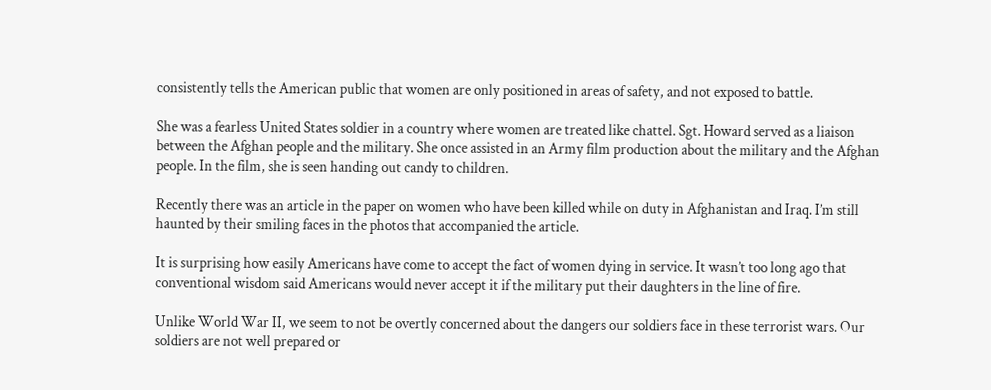consistently tells the American public that women are only positioned in areas of safety, and not exposed to battle.

She was a fearless United States soldier in a country where women are treated like chattel. Sgt. Howard served as a liaison between the Afghan people and the military. She once assisted in an Army film production about the military and the Afghan people. In the film, she is seen handing out candy to children.

Recently there was an article in the paper on women who have been killed while on duty in Afghanistan and Iraq. I’m still haunted by their smiling faces in the photos that accompanied the article.

It is surprising how easily Americans have come to accept the fact of women dying in service. It wasn’t too long ago that conventional wisdom said Americans would never accept it if the military put their daughters in the line of fire.

Unlike World War II, we seem to not be overtly concerned about the dangers our soldiers face in these terrorist wars. Our soldiers are not well prepared or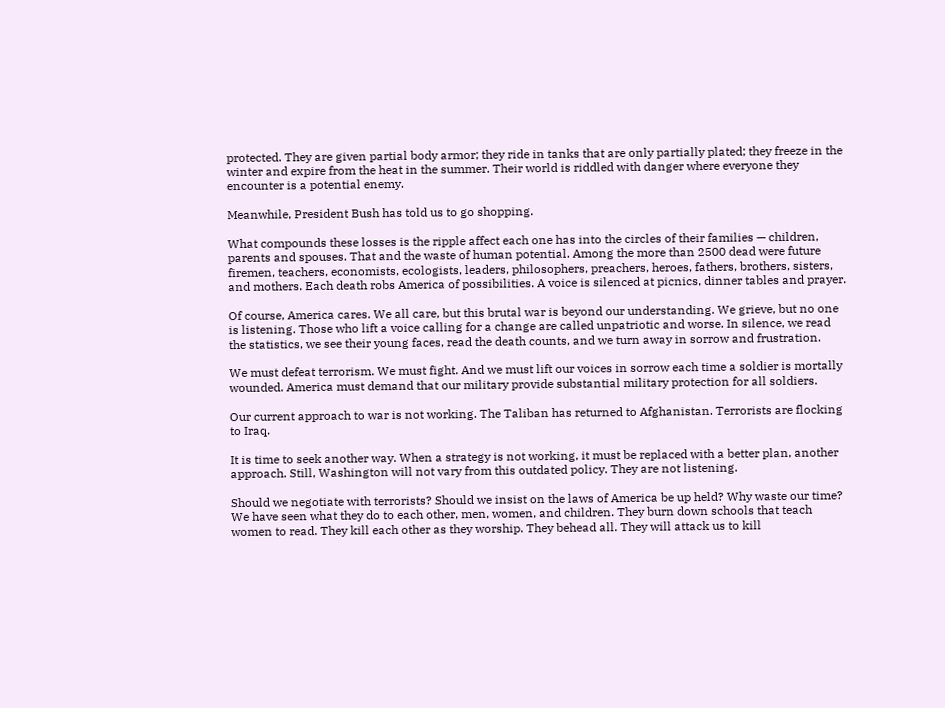protected. They are given partial body armor; they ride in tanks that are only partially plated; they freeze in the winter and expire from the heat in the summer. Their world is riddled with danger where everyone they encounter is a potential enemy.

Meanwhile, President Bush has told us to go shopping.

What compounds these losses is the ripple affect each one has into the circles of their families — children, parents and spouses. That and the waste of human potential. Among the more than 2500 dead were future firemen, teachers, economists, ecologists, leaders, philosophers, preachers, heroes, fathers, brothers, sisters, and mothers. Each death robs America of possibilities. A voice is silenced at picnics, dinner tables and prayer.

Of course, America cares. We all care, but this brutal war is beyond our understanding. We grieve, but no one is listening. Those who lift a voice calling for a change are called unpatriotic and worse. In silence, we read the statistics, we see their young faces, read the death counts, and we turn away in sorrow and frustration.

We must defeat terrorism. We must fight. And we must lift our voices in sorrow each time a soldier is mortally wounded. America must demand that our military provide substantial military protection for all soldiers.

Our current approach to war is not working. The Taliban has returned to Afghanistan. Terrorists are flocking to Iraq.

It is time to seek another way. When a strategy is not working, it must be replaced with a better plan, another approach. Still, Washington will not vary from this outdated policy. They are not listening.

Should we negotiate with terrorists? Should we insist on the laws of America be up held? Why waste our time? We have seen what they do to each other, men, women, and children. They burn down schools that teach women to read. They kill each other as they worship. They behead all. They will attack us to kill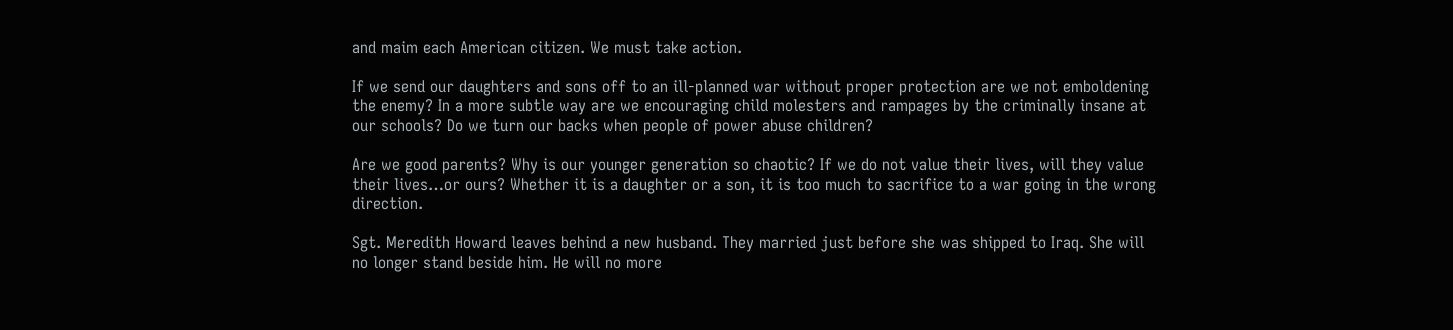and maim each American citizen. We must take action.

If we send our daughters and sons off to an ill-planned war without proper protection are we not emboldening the enemy? In a more subtle way are we encouraging child molesters and rampages by the criminally insane at our schools? Do we turn our backs when people of power abuse children?

Are we good parents? Why is our younger generation so chaotic? If we do not value their lives, will they value their lives…or ours? Whether it is a daughter or a son, it is too much to sacrifice to a war going in the wrong direction.

Sgt. Meredith Howard leaves behind a new husband. They married just before she was shipped to Iraq. She will no longer stand beside him. He will no more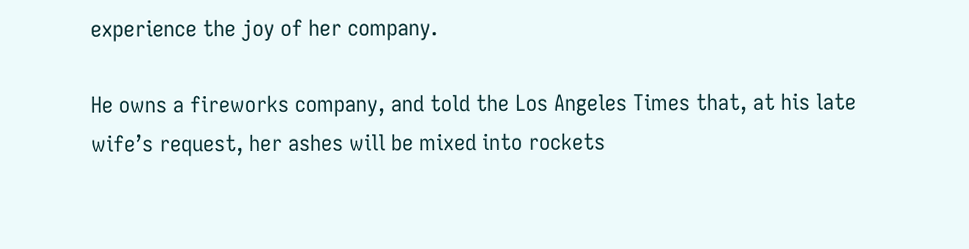experience the joy of her company.

He owns a fireworks company, and told the Los Angeles Times that, at his late wife’s request, her ashes will be mixed into rockets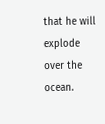that he will explode over the ocean.